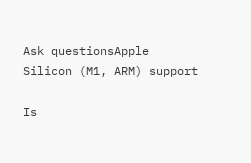Ask questionsApple Silicon (M1, ARM) support

Is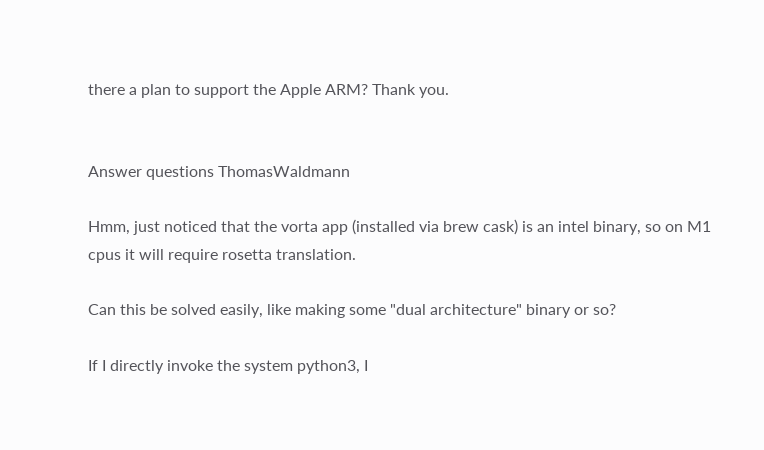there a plan to support the Apple ARM? Thank you.


Answer questions ThomasWaldmann

Hmm, just noticed that the vorta app (installed via brew cask) is an intel binary, so on M1 cpus it will require rosetta translation.

Can this be solved easily, like making some "dual architecture" binary or so?

If I directly invoke the system python3, I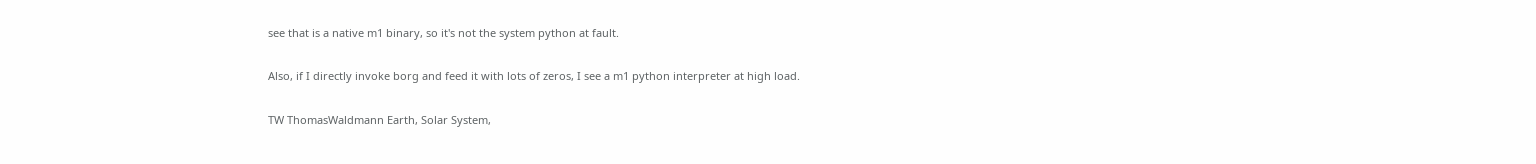see that is a native m1 binary, so it's not the system python at fault.

Also, if I directly invoke borg and feed it with lots of zeros, I see a m1 python interpreter at high load.

TW ThomasWaldmann Earth, Solar System,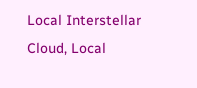Local Interstellar Cloud, Local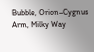Bubble, Orion–Cygnus Arm, Milky Way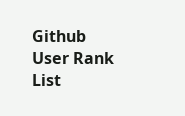Github User Rank List